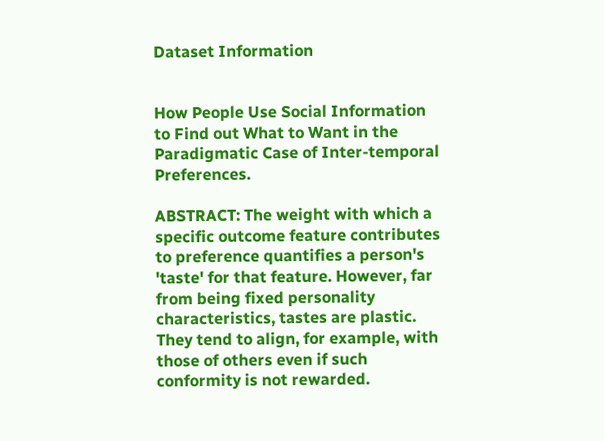Dataset Information


How People Use Social Information to Find out What to Want in the Paradigmatic Case of Inter-temporal Preferences.

ABSTRACT: The weight with which a specific outcome feature contributes to preference quantifies a person's 'taste' for that feature. However, far from being fixed personality characteristics, tastes are plastic. They tend to align, for example, with those of others even if such conformity is not rewarded.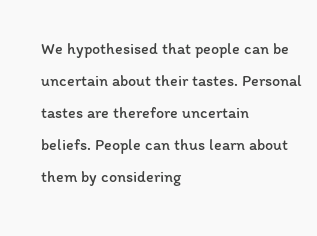We hypothesised that people can be uncertain about their tastes. Personal tastes are therefore uncertain beliefs. People can thus learn about them by considering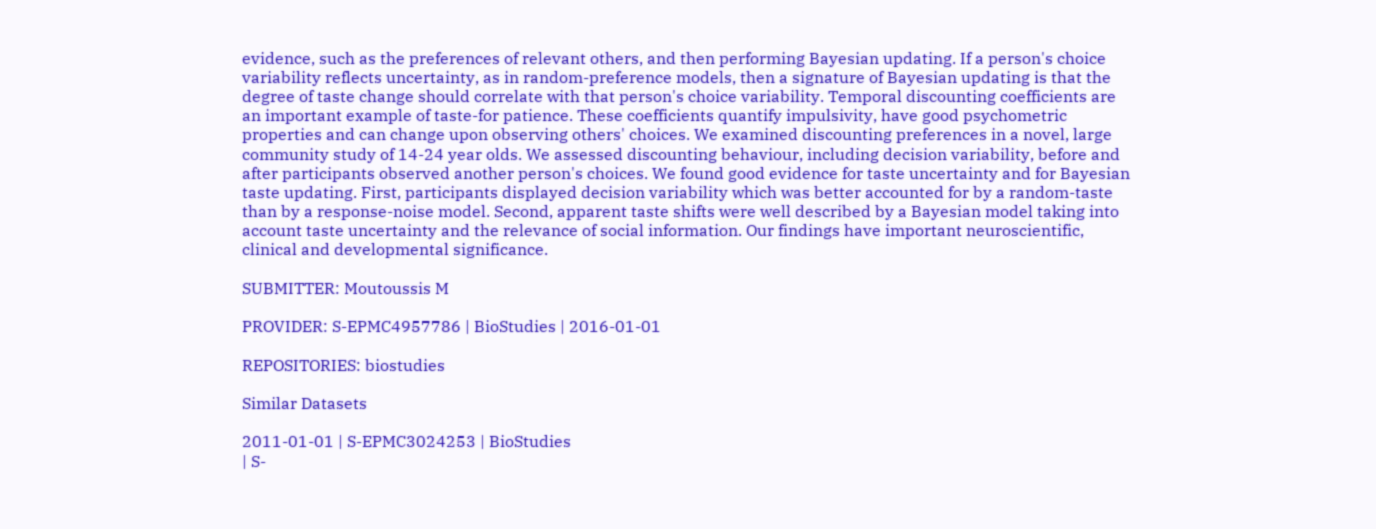evidence, such as the preferences of relevant others, and then performing Bayesian updating. If a person's choice variability reflects uncertainty, as in random-preference models, then a signature of Bayesian updating is that the degree of taste change should correlate with that person's choice variability. Temporal discounting coefficients are an important example of taste-for patience. These coefficients quantify impulsivity, have good psychometric properties and can change upon observing others' choices. We examined discounting preferences in a novel, large community study of 14-24 year olds. We assessed discounting behaviour, including decision variability, before and after participants observed another person's choices. We found good evidence for taste uncertainty and for Bayesian taste updating. First, participants displayed decision variability which was better accounted for by a random-taste than by a response-noise model. Second, apparent taste shifts were well described by a Bayesian model taking into account taste uncertainty and the relevance of social information. Our findings have important neuroscientific, clinical and developmental significance.

SUBMITTER: Moutoussis M

PROVIDER: S-EPMC4957786 | BioStudies | 2016-01-01

REPOSITORIES: biostudies

Similar Datasets

2011-01-01 | S-EPMC3024253 | BioStudies
| S-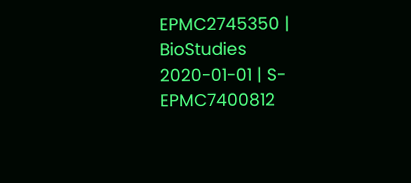EPMC2745350 | BioStudies
2020-01-01 | S-EPMC7400812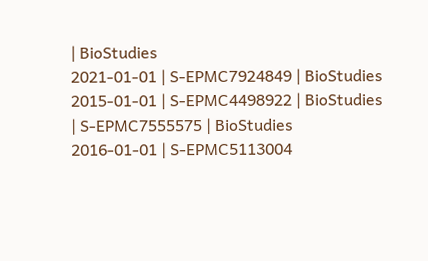| BioStudies
2021-01-01 | S-EPMC7924849 | BioStudies
2015-01-01 | S-EPMC4498922 | BioStudies
| S-EPMC7555575 | BioStudies
2016-01-01 | S-EPMC5113004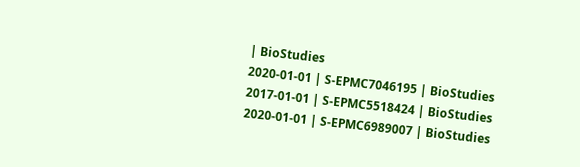| BioStudies
2020-01-01 | S-EPMC7046195 | BioStudies
2017-01-01 | S-EPMC5518424 | BioStudies
2020-01-01 | S-EPMC6989007 | BioStudies